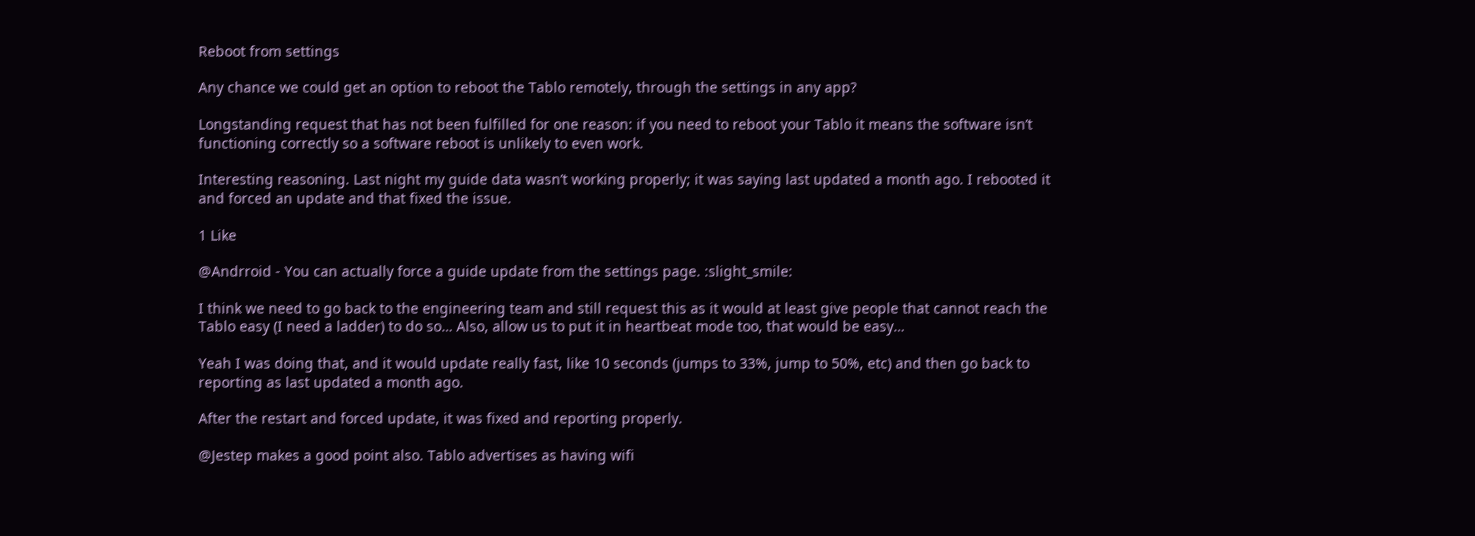Reboot from settings

Any chance we could get an option to reboot the Tablo remotely, through the settings in any app?

Longstanding request that has not been fulfilled for one reason: if you need to reboot your Tablo it means the software isn’t functioning correctly so a software reboot is unlikely to even work.

Interesting reasoning. Last night my guide data wasn’t working properly; it was saying last updated a month ago. I rebooted it and forced an update and that fixed the issue.

1 Like

@Andrroid - You can actually force a guide update from the settings page. :slight_smile:

I think we need to go back to the engineering team and still request this as it would at least give people that cannot reach the Tablo easy (I need a ladder) to do so… Also, allow us to put it in heartbeat mode too, that would be easy…

Yeah I was doing that, and it would update really fast, like 10 seconds (jumps to 33%, jump to 50%, etc) and then go back to reporting as last updated a month ago.

After the restart and forced update, it was fixed and reporting properly.

@Jestep makes a good point also. Tablo advertises as having wifi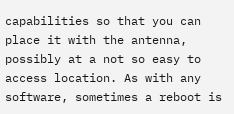capabilities so that you can place it with the antenna, possibly at a not so easy to access location. As with any software, sometimes a reboot is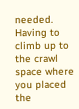needed. Having to climb up to the crawl space where you placed the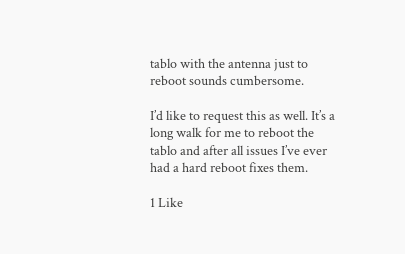tablo with the antenna just to reboot sounds cumbersome.

I’d like to request this as well. It’s a long walk for me to reboot the tablo and after all issues I’ve ever had a hard reboot fixes them.

1 Like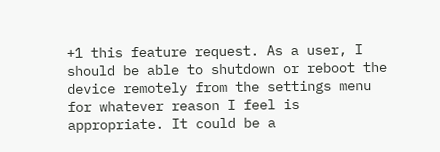+1 this feature request. As a user, I should be able to shutdown or reboot the device remotely from the settings menu for whatever reason I feel is appropriate. It could be a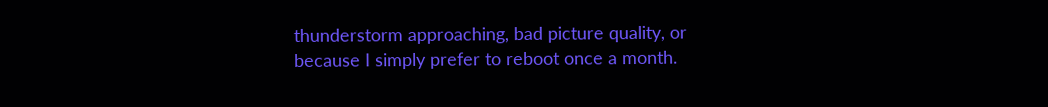thunderstorm approaching, bad picture quality, or because I simply prefer to reboot once a month.